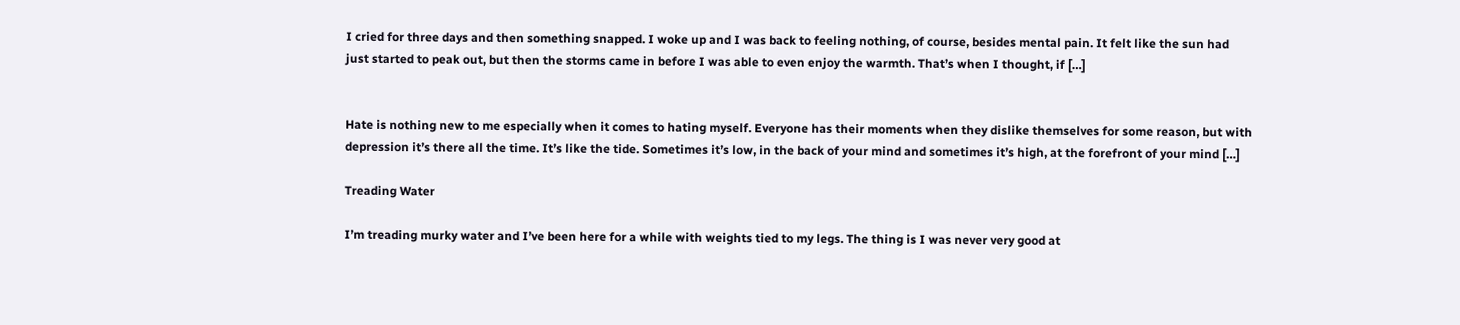I cried for three days and then something snapped. I woke up and I was back to feeling nothing, of course, besides mental pain. It felt like the sun had just started to peak out, but then the storms came in before I was able to even enjoy the warmth. That’s when I thought, if […]


Hate is nothing new to me especially when it comes to hating myself. Everyone has their moments when they dislike themselves for some reason, but with depression it’s there all the time. It’s like the tide. Sometimes it’s low, in the back of your mind and sometimes it’s high, at the forefront of your mind […]

Treading Water

I’m treading murky water and I’ve been here for a while with weights tied to my legs. The thing is I was never very good at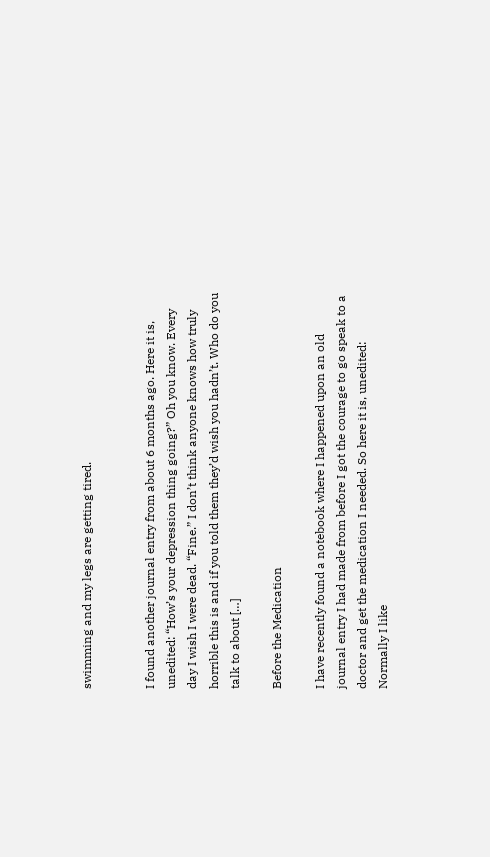swimming and my legs are getting tired.


I found another journal entry from about 6 months ago. Here it is, unedited: “How’s your depression thing going?” Oh you know. Every day I wish I were dead. “Fine.” I don’t think anyone knows how truly horrible this is and if you told them they’d wish you hadn’t. Who do you talk to about […]

Before the Medication

I have recently found a notebook where I happened upon an old journal entry I had made from before I got the courage to go speak to a doctor and get the medication I needed. So here it is, unedited:   Normally I like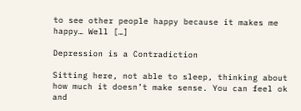to see other people happy because it makes me happy… Well […]

Depression is a Contradiction

Sitting here, not able to sleep, thinking about how much it doesn’t make sense. You can feel ok and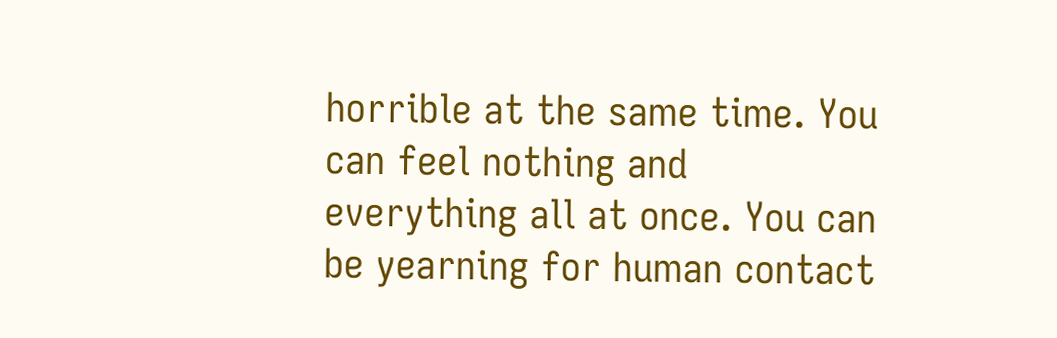horrible at the same time. You can feel nothing and everything all at once. You can be yearning for human contact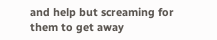and help but screaming for them to get away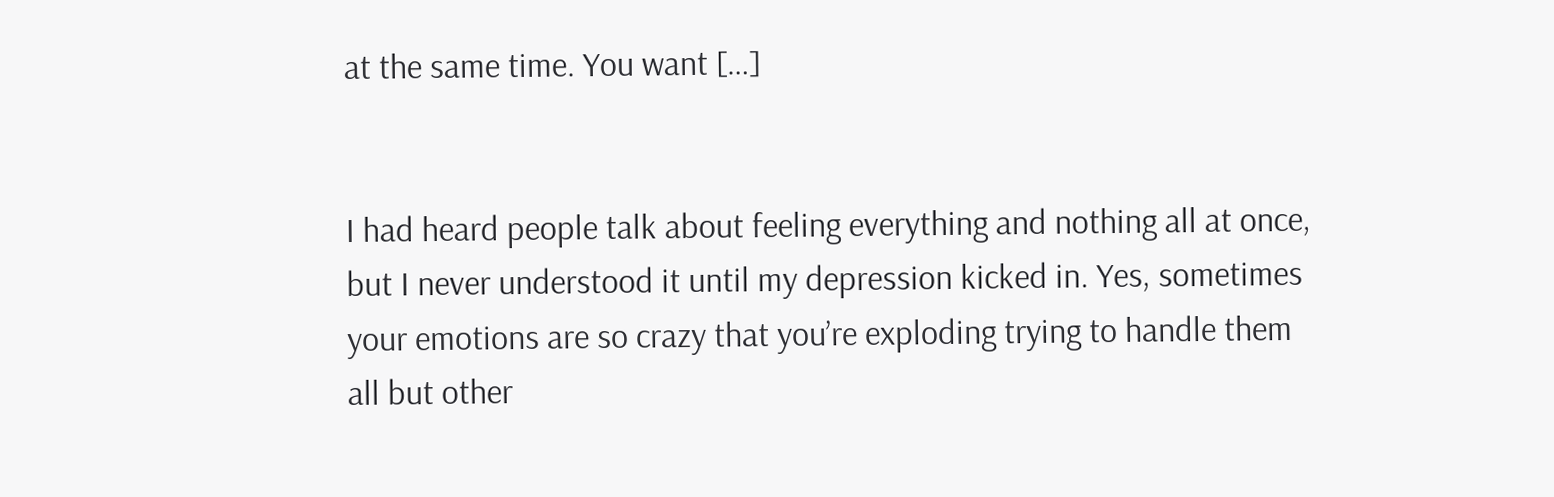at the same time. You want […]


I had heard people talk about feeling everything and nothing all at once, but I never understood it until my depression kicked in. Yes, sometimes your emotions are so crazy that you’re exploding trying to handle them all but other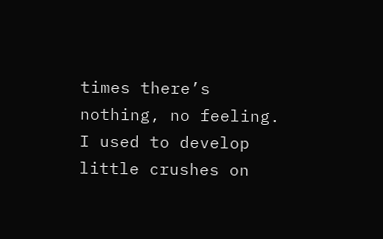times there’s nothing, no feeling. I used to develop little crushes on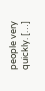people very quickly. […]